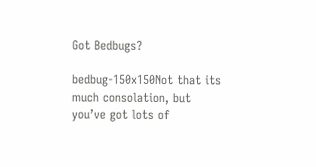Got Bedbugs?

bedbug-150x150Not that its much consolation, but you’ve got lots of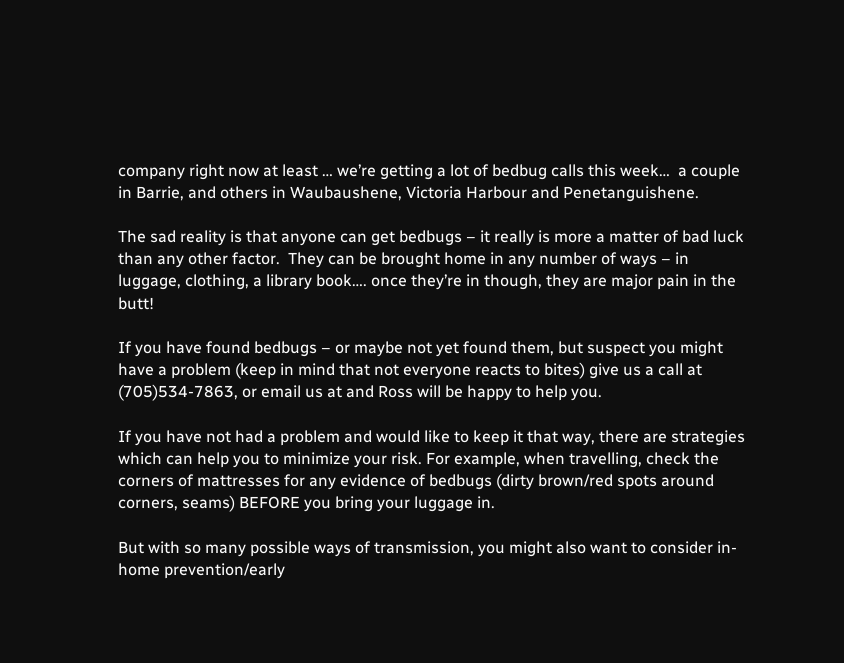company right now at least … we’re getting a lot of bedbug calls this week…  a couple in Barrie, and others in Waubaushene, Victoria Harbour and Penetanguishene.

The sad reality is that anyone can get bedbugs – it really is more a matter of bad luck than any other factor.  They can be brought home in any number of ways – in luggage, clothing, a library book…. once they’re in though, they are major pain in the butt!

If you have found bedbugs – or maybe not yet found them, but suspect you might have a problem (keep in mind that not everyone reacts to bites) give us a call at (705)534-7863, or email us at and Ross will be happy to help you.

If you have not had a problem and would like to keep it that way, there are strategies which can help you to minimize your risk. For example, when travelling, check the corners of mattresses for any evidence of bedbugs (dirty brown/red spots around corners, seams) BEFORE you bring your luggage in.

But with so many possible ways of transmission, you might also want to consider in-home prevention/early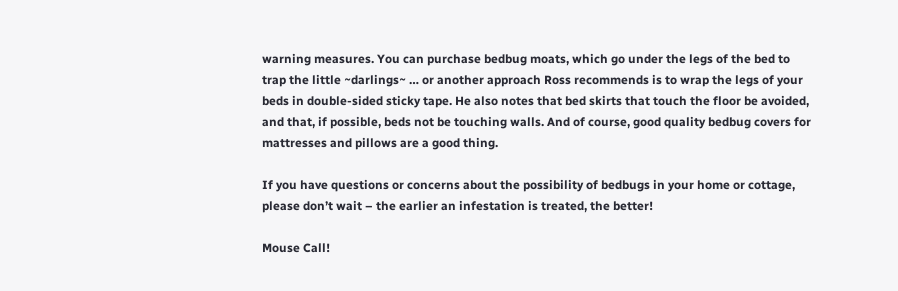warning measures. You can purchase bedbug moats, which go under the legs of the bed to trap the little ~darlings~ … or another approach Ross recommends is to wrap the legs of your beds in double-sided sticky tape. He also notes that bed skirts that touch the floor be avoided, and that, if possible, beds not be touching walls. And of course, good quality bedbug covers for mattresses and pillows are a good thing.

If you have questions or concerns about the possibility of bedbugs in your home or cottage, please don’t wait – the earlier an infestation is treated, the better!

Mouse Call!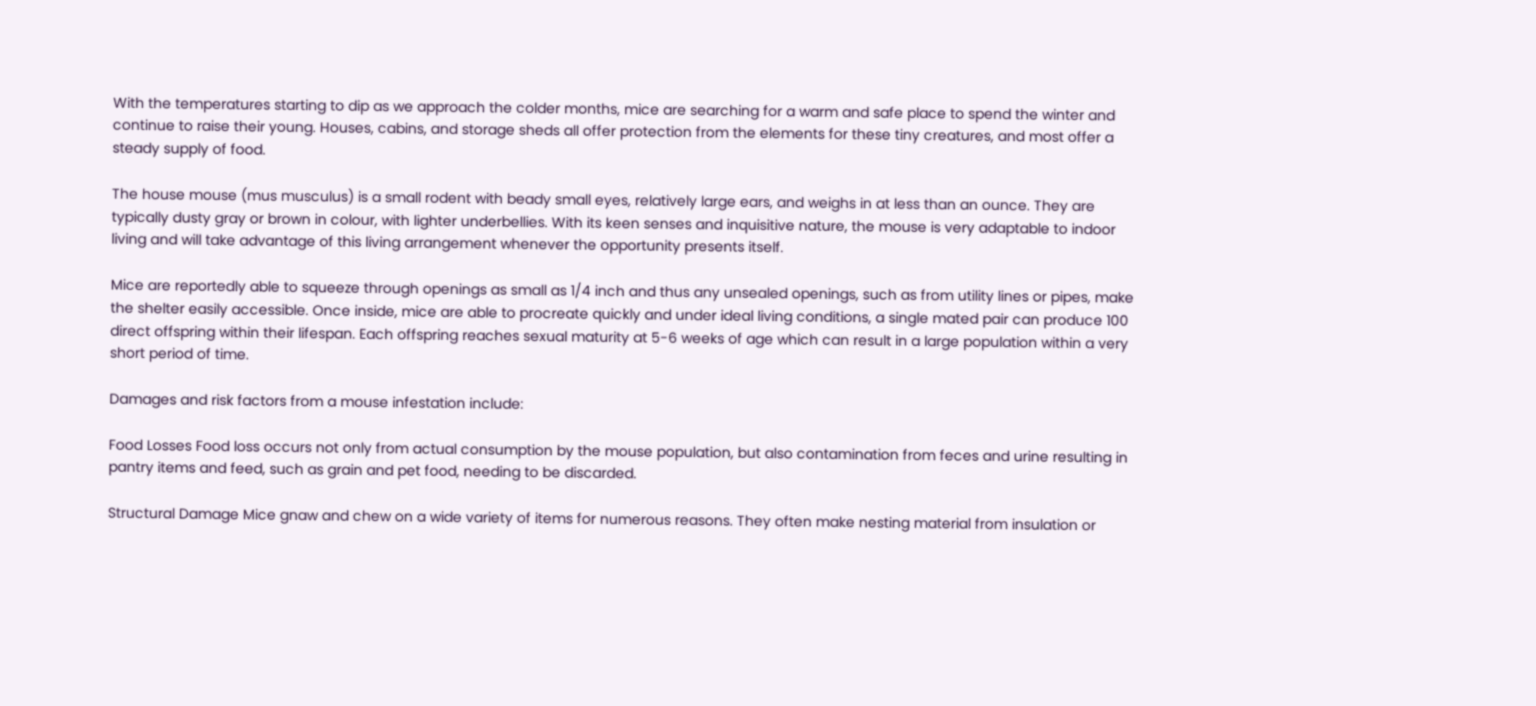With the temperatures starting to dip as we approach the colder months, mice are searching for a warm and safe place to spend the winter and continue to raise their young. Houses, cabins, and storage sheds all offer protection from the elements for these tiny creatures, and most offer a steady supply of food.

The house mouse (mus musculus) is a small rodent with beady small eyes, relatively large ears, and weighs in at less than an ounce. They are typically dusty gray or brown in colour, with lighter underbellies. With its keen senses and inquisitive nature, the mouse is very adaptable to indoor living and will take advantage of this living arrangement whenever the opportunity presents itself.

Mice are reportedly able to squeeze through openings as small as 1/4 inch and thus any unsealed openings, such as from utility lines or pipes, make the shelter easily accessible. Once inside, mice are able to procreate quickly and under ideal living conditions, a single mated pair can produce 100 direct offspring within their lifespan. Each offspring reaches sexual maturity at 5-6 weeks of age which can result in a large population within a very short period of time.

Damages and risk factors from a mouse infestation include:

Food Losses Food loss occurs not only from actual consumption by the mouse population, but also contamination from feces and urine resulting in pantry items and feed, such as grain and pet food, needing to be discarded.

Structural Damage Mice gnaw and chew on a wide variety of items for numerous reasons. They often make nesting material from insulation or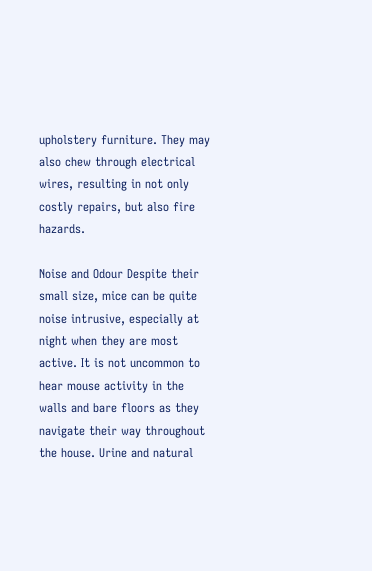upholstery furniture. They may also chew through electrical wires, resulting in not only costly repairs, but also fire hazards.

Noise and Odour Despite their small size, mice can be quite noise intrusive, especially at night when they are most active. It is not uncommon to hear mouse activity in the walls and bare floors as they navigate their way throughout the house. Urine and natural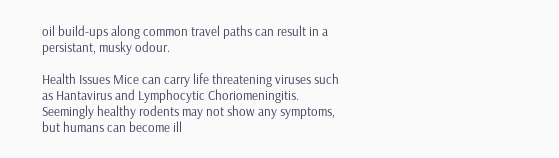oil build-ups along common travel paths can result in a persistant, musky odour.

Health Issues Mice can carry life threatening viruses such as Hantavirus and Lymphocytic Choriomeningitis. Seemingly healthy rodents may not show any symptoms, but humans can become ill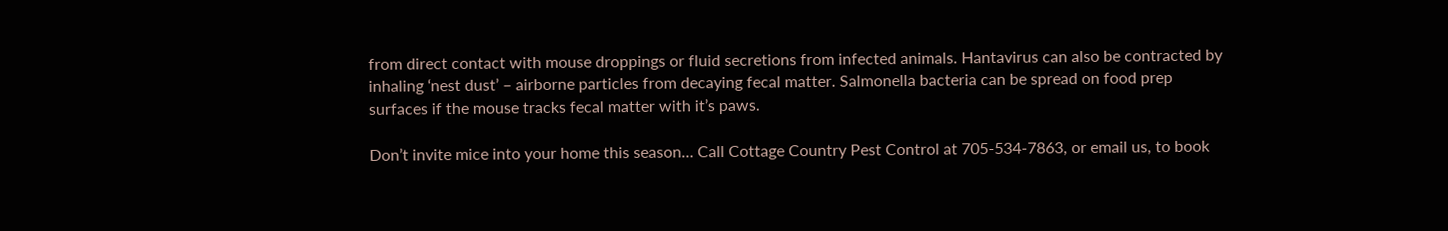from direct contact with mouse droppings or fluid secretions from infected animals. Hantavirus can also be contracted by inhaling ‘nest dust’ – airborne particles from decaying fecal matter. Salmonella bacteria can be spread on food prep surfaces if the mouse tracks fecal matter with it’s paws.

Don’t invite mice into your home this season… Call Cottage Country Pest Control at 705-534-7863, or email us, to book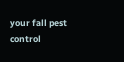your fall pest control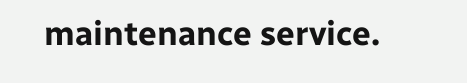maintenance service.